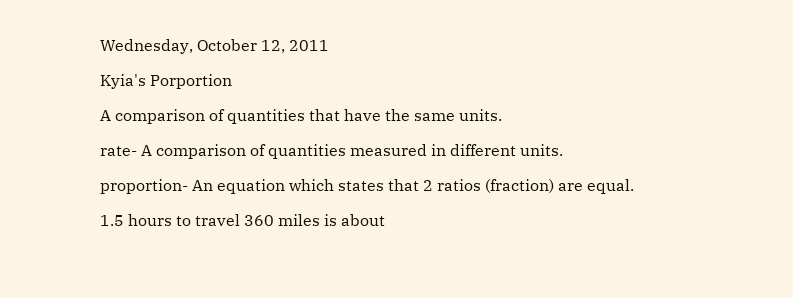Wednesday, October 12, 2011

Kyia's Porportion

A comparison of quantities that have the same units.

rate- A comparison of quantities measured in different units.

proportion- An equation which states that 2 ratios (fraction) are equal.

1.5 hours to travel 360 miles is about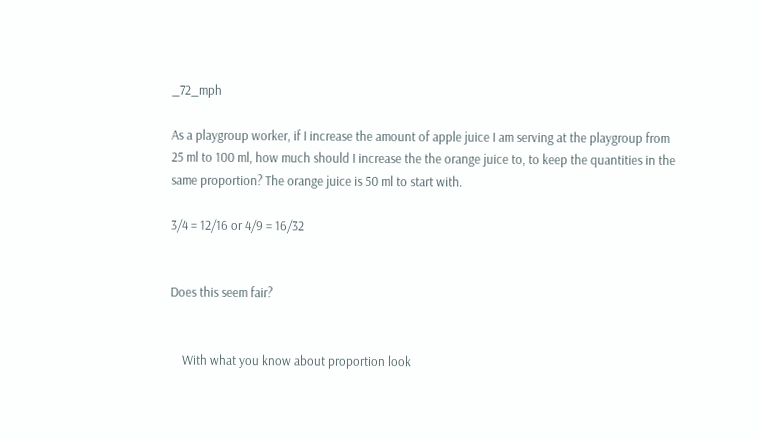_72_mph

As a playgroup worker, if I increase the amount of apple juice I am serving at the playgroup from 25 ml to 100 ml, how much should I increase the the orange juice to, to keep the quantities in the same proportion? The orange juice is 50 ml to start with.

3/4 = 12/16 or 4/9 = 16/32


Does this seem fair?


    With what you know about proportion look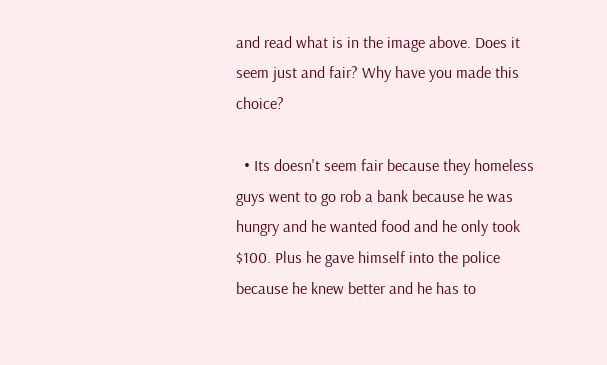and read what is in the image above. Does it seem just and fair? Why have you made this choice?

  • Its doesn't seem fair because they homeless guys went to go rob a bank because he was hungry and he wanted food and he only took $100. Plus he gave himself into the police because he knew better and he has to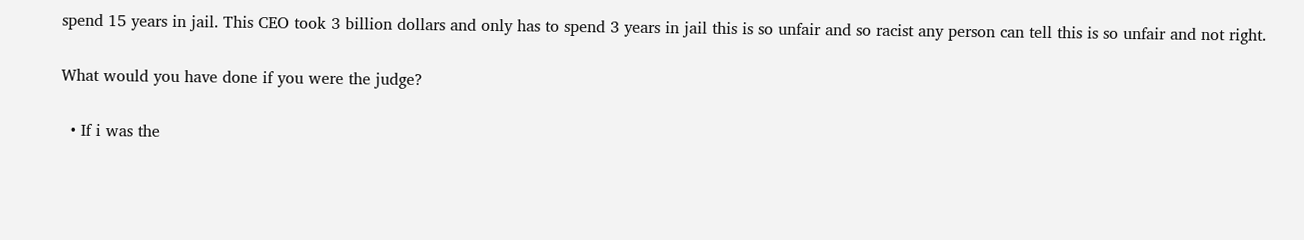spend 15 years in jail. This CEO took 3 billion dollars and only has to spend 3 years in jail this is so unfair and so racist any person can tell this is so unfair and not right.

What would you have done if you were the judge?

  • If i was the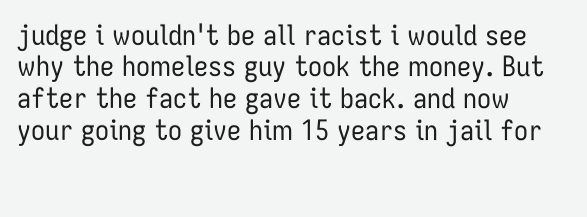judge i wouldn't be all racist i would see why the homeless guy took the money. But after the fact he gave it back. and now your going to give him 15 years in jail for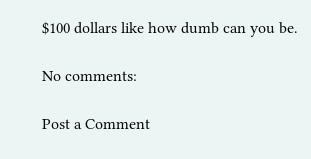$100 dollars like how dumb can you be.

No comments:

Post a Comment